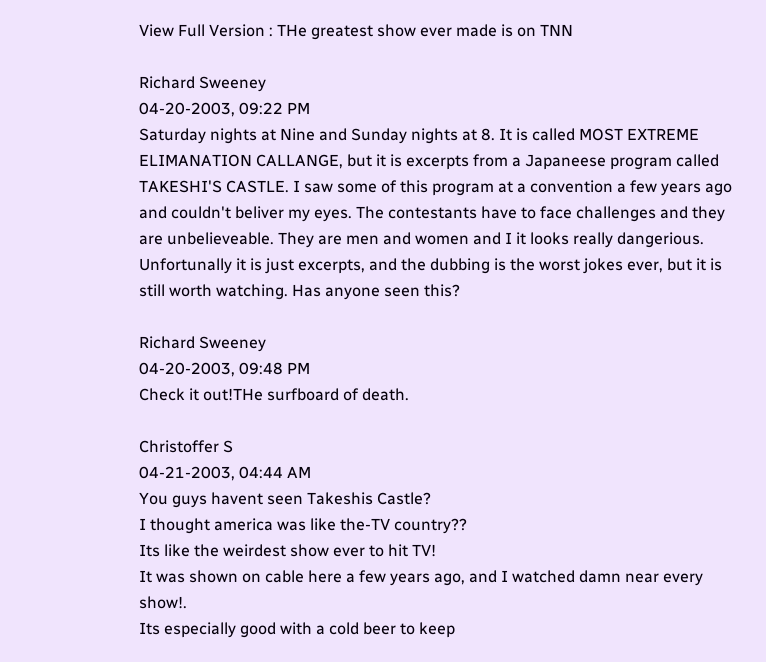View Full Version : THe greatest show ever made is on TNN

Richard Sweeney
04-20-2003, 09:22 PM
Saturday nights at Nine and Sunday nights at 8. It is called MOST EXTREME ELIMANATION CALLANGE, but it is excerpts from a Japaneese program called TAKESHI'S CASTLE. I saw some of this program at a convention a few years ago and couldn't beliver my eyes. The contestants have to face challenges and they are unbelieveable. They are men and women and I it looks really dangerious. Unfortunally it is just excerpts, and the dubbing is the worst jokes ever, but it is still worth watching. Has anyone seen this?

Richard Sweeney
04-20-2003, 09:48 PM
Check it out!THe surfboard of death.

Christoffer S
04-21-2003, 04:44 AM
You guys havent seen Takeshis Castle?
I thought america was like the-TV country??
Its like the weirdest show ever to hit TV!
It was shown on cable here a few years ago, and I watched damn near every show!.
Its especially good with a cold beer to keep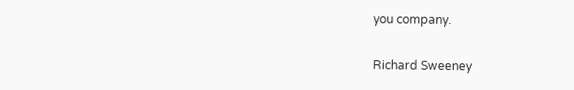you company.

Richard Sweeney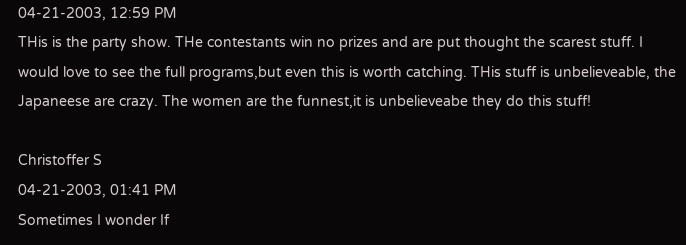04-21-2003, 12:59 PM
THis is the party show. THe contestants win no prizes and are put thought the scarest stuff. I would love to see the full programs,but even this is worth catching. THis stuff is unbelieveable, the Japaneese are crazy. The women are the funnest,it is unbelieveabe they do this stuff!

Christoffer S
04-21-2003, 01:41 PM
Sometimes I wonder If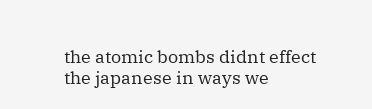the atomic bombs didnt effect the japanese in ways we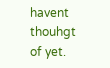havent thouhgt of yet.